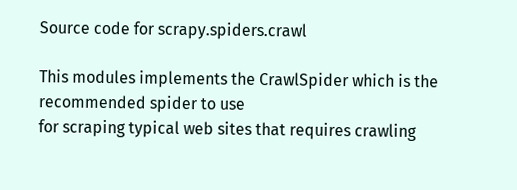Source code for scrapy.spiders.crawl

This modules implements the CrawlSpider which is the recommended spider to use
for scraping typical web sites that requires crawling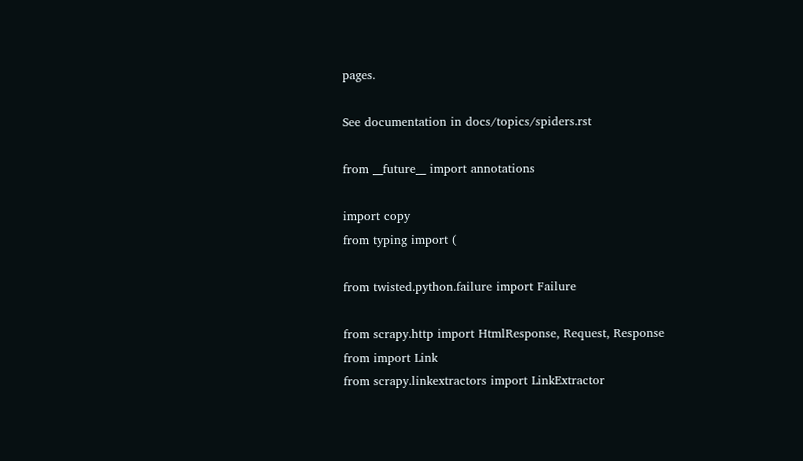pages.

See documentation in docs/topics/spiders.rst

from __future__ import annotations

import copy
from typing import (

from twisted.python.failure import Failure

from scrapy.http import HtmlResponse, Request, Response
from import Link
from scrapy.linkextractors import LinkExtractor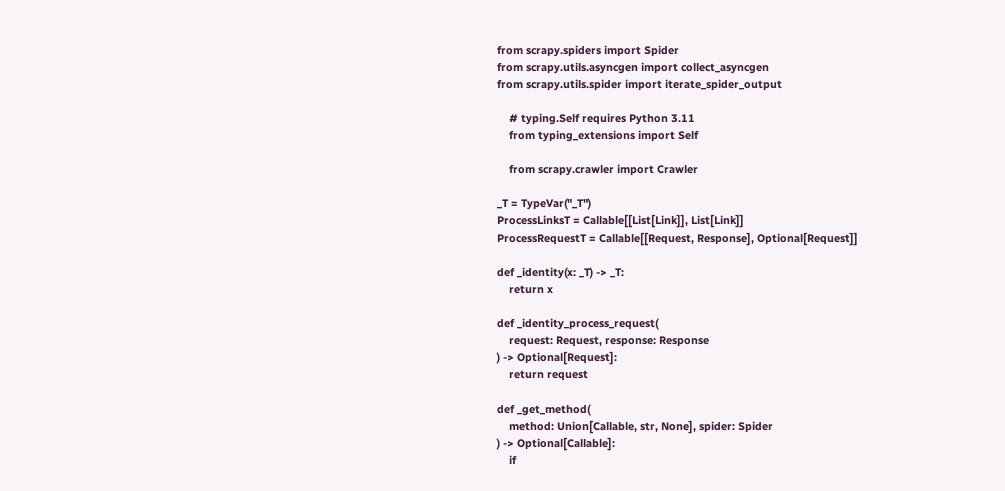from scrapy.spiders import Spider
from scrapy.utils.asyncgen import collect_asyncgen
from scrapy.utils.spider import iterate_spider_output

    # typing.Self requires Python 3.11
    from typing_extensions import Self

    from scrapy.crawler import Crawler

_T = TypeVar("_T")
ProcessLinksT = Callable[[List[Link]], List[Link]]
ProcessRequestT = Callable[[Request, Response], Optional[Request]]

def _identity(x: _T) -> _T:
    return x

def _identity_process_request(
    request: Request, response: Response
) -> Optional[Request]:
    return request

def _get_method(
    method: Union[Callable, str, None], spider: Spider
) -> Optional[Callable]:
    if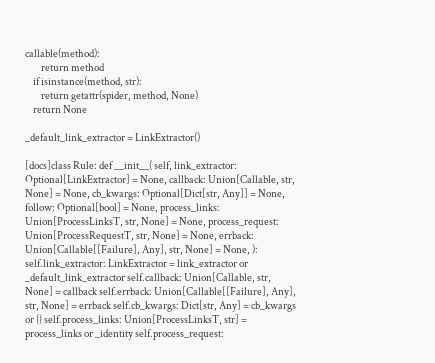callable(method):
        return method
    if isinstance(method, str):
        return getattr(spider, method, None)
    return None

_default_link_extractor = LinkExtractor()

[docs]class Rule: def __init__( self, link_extractor: Optional[LinkExtractor] = None, callback: Union[Callable, str, None] = None, cb_kwargs: Optional[Dict[str, Any]] = None, follow: Optional[bool] = None, process_links: Union[ProcessLinksT, str, None] = None, process_request: Union[ProcessRequestT, str, None] = None, errback: Union[Callable[[Failure], Any], str, None] = None, ): self.link_extractor: LinkExtractor = link_extractor or _default_link_extractor self.callback: Union[Callable, str, None] = callback self.errback: Union[Callable[[Failure], Any], str, None] = errback self.cb_kwargs: Dict[str, Any] = cb_kwargs or {} self.process_links: Union[ProcessLinksT, str] = process_links or _identity self.process_request: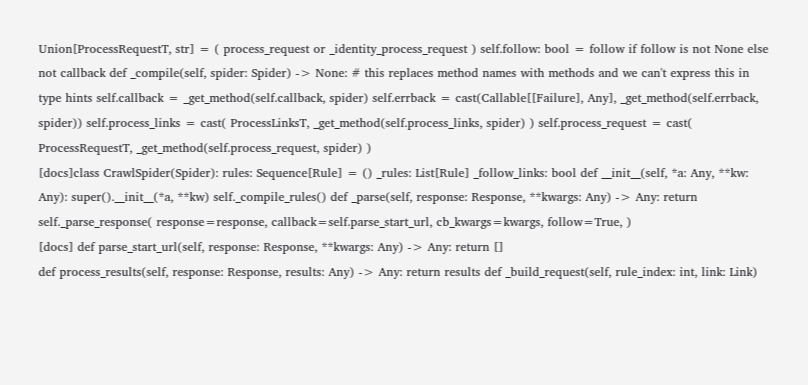Union[ProcessRequestT, str] = ( process_request or _identity_process_request ) self.follow: bool = follow if follow is not None else not callback def _compile(self, spider: Spider) -> None: # this replaces method names with methods and we can't express this in type hints self.callback = _get_method(self.callback, spider) self.errback = cast(Callable[[Failure], Any], _get_method(self.errback, spider)) self.process_links = cast( ProcessLinksT, _get_method(self.process_links, spider) ) self.process_request = cast( ProcessRequestT, _get_method(self.process_request, spider) )
[docs]class CrawlSpider(Spider): rules: Sequence[Rule] = () _rules: List[Rule] _follow_links: bool def __init__(self, *a: Any, **kw: Any): super().__init__(*a, **kw) self._compile_rules() def _parse(self, response: Response, **kwargs: Any) -> Any: return self._parse_response( response=response, callback=self.parse_start_url, cb_kwargs=kwargs, follow=True, )
[docs] def parse_start_url(self, response: Response, **kwargs: Any) -> Any: return []
def process_results(self, response: Response, results: Any) -> Any: return results def _build_request(self, rule_index: int, link: Link)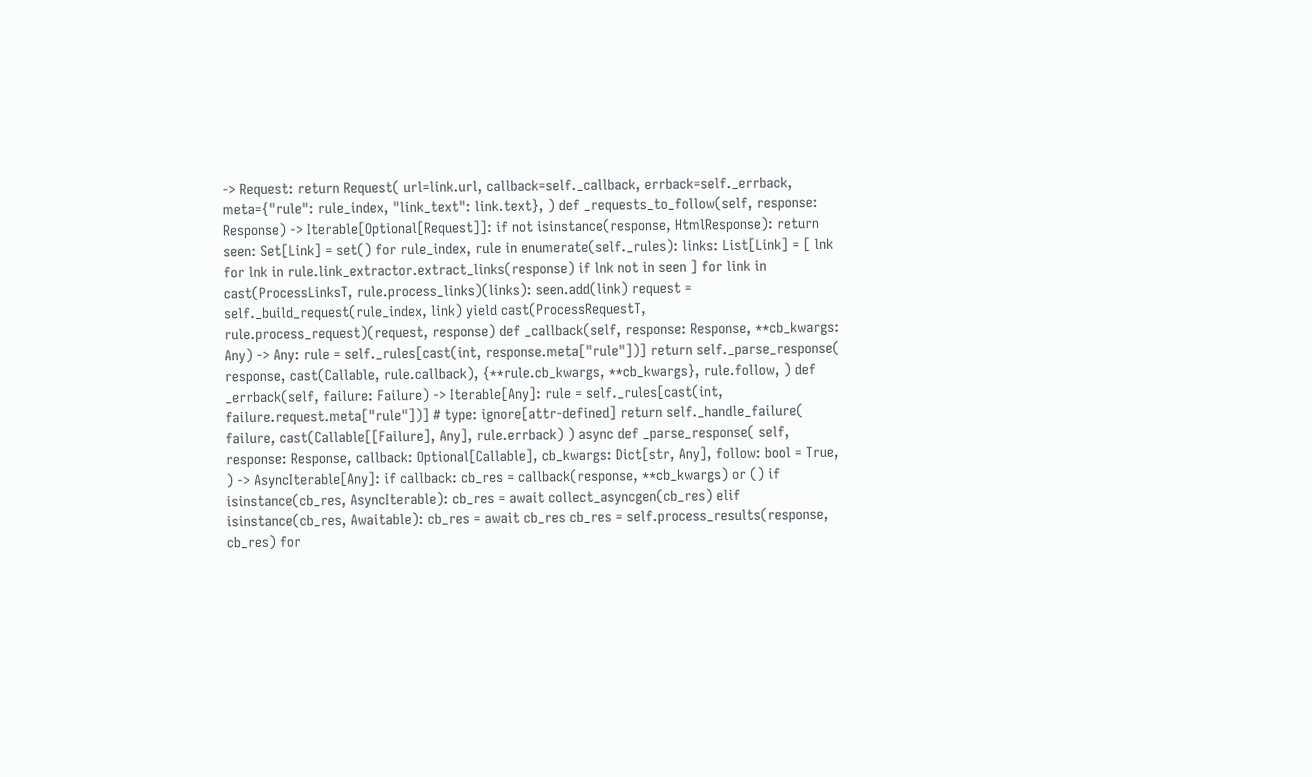-> Request: return Request( url=link.url, callback=self._callback, errback=self._errback, meta={"rule": rule_index, "link_text": link.text}, ) def _requests_to_follow(self, response: Response) -> Iterable[Optional[Request]]: if not isinstance(response, HtmlResponse): return seen: Set[Link] = set() for rule_index, rule in enumerate(self._rules): links: List[Link] = [ lnk for lnk in rule.link_extractor.extract_links(response) if lnk not in seen ] for link in cast(ProcessLinksT, rule.process_links)(links): seen.add(link) request = self._build_request(rule_index, link) yield cast(ProcessRequestT, rule.process_request)(request, response) def _callback(self, response: Response, **cb_kwargs: Any) -> Any: rule = self._rules[cast(int, response.meta["rule"])] return self._parse_response( response, cast(Callable, rule.callback), {**rule.cb_kwargs, **cb_kwargs}, rule.follow, ) def _errback(self, failure: Failure) -> Iterable[Any]: rule = self._rules[cast(int, failure.request.meta["rule"])] # type: ignore[attr-defined] return self._handle_failure( failure, cast(Callable[[Failure], Any], rule.errback) ) async def _parse_response( self, response: Response, callback: Optional[Callable], cb_kwargs: Dict[str, Any], follow: bool = True, ) -> AsyncIterable[Any]: if callback: cb_res = callback(response, **cb_kwargs) or () if isinstance(cb_res, AsyncIterable): cb_res = await collect_asyncgen(cb_res) elif isinstance(cb_res, Awaitable): cb_res = await cb_res cb_res = self.process_results(response, cb_res) for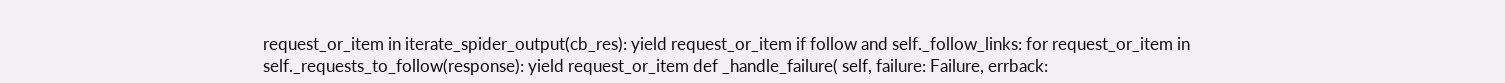request_or_item in iterate_spider_output(cb_res): yield request_or_item if follow and self._follow_links: for request_or_item in self._requests_to_follow(response): yield request_or_item def _handle_failure( self, failure: Failure, errback: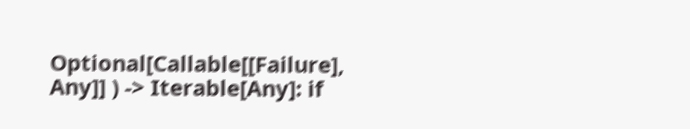Optional[Callable[[Failure], Any]] ) -> Iterable[Any]: if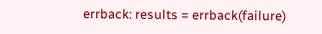errback: results = errback(failure)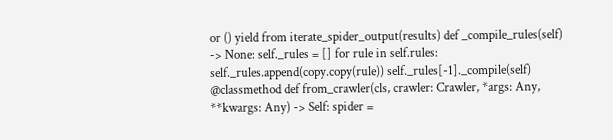or () yield from iterate_spider_output(results) def _compile_rules(self) -> None: self._rules = [] for rule in self.rules: self._rules.append(copy.copy(rule)) self._rules[-1]._compile(self) @classmethod def from_crawler(cls, crawler: Crawler, *args: Any, **kwargs: Any) -> Self: spider =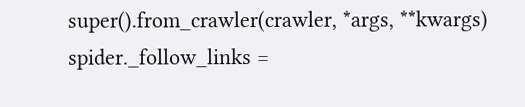super().from_crawler(crawler, *args, **kwargs) spider._follow_links =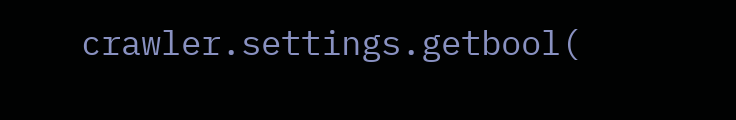crawler.settings.getbool(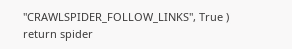"CRAWLSPIDER_FOLLOW_LINKS", True ) return spider